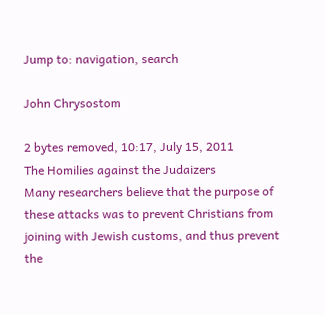Jump to: navigation, search

John Chrysostom

2 bytes removed, 10:17, July 15, 2011
The Homilies against the Judaizers
Many researchers believe that the purpose of these attacks was to prevent Christians from joining with Jewish customs, and thus prevent the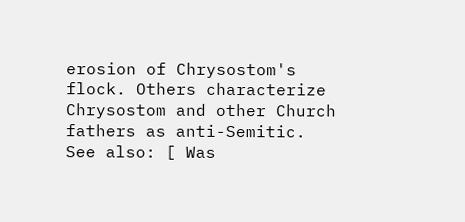erosion of Chrysostom's flock. Others characterize Chrysostom and other Church fathers as anti-Semitic.
See also: [ Was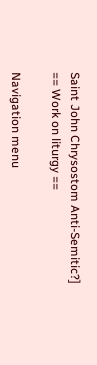Saint John Chrysostom Anti-Semitic?]
== Work on liturgy ==

Navigation menu